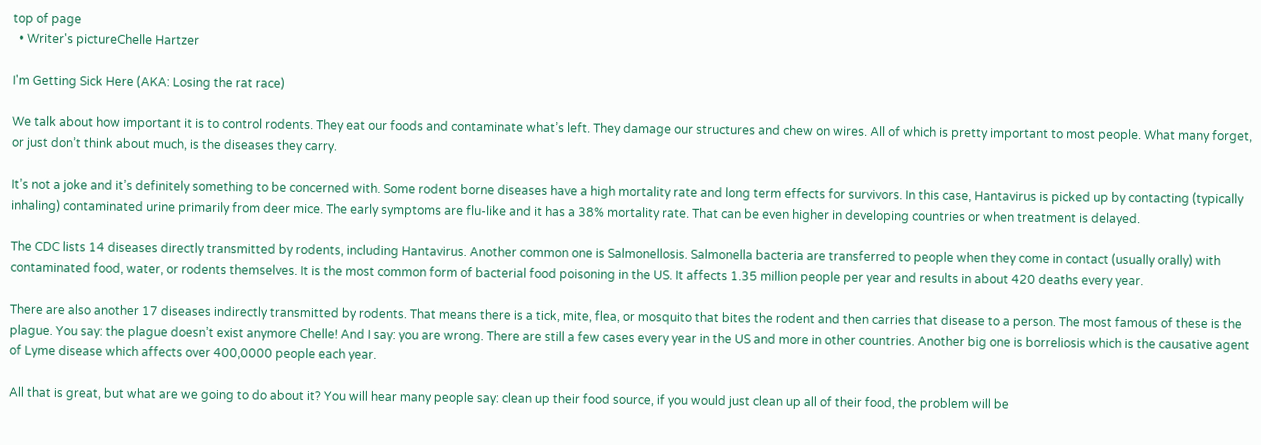top of page
  • Writer's pictureChelle Hartzer

I'm Getting Sick Here (AKA: Losing the rat race)

We talk about how important it is to control rodents. They eat our foods and contaminate what’s left. They damage our structures and chew on wires. All of which is pretty important to most people. What many forget, or just don’t think about much, is the diseases they carry.

It’s not a joke and it’s definitely something to be concerned with. Some rodent borne diseases have a high mortality rate and long term effects for survivors. In this case, Hantavirus is picked up by contacting (typically inhaling) contaminated urine primarily from deer mice. The early symptoms are flu-like and it has a 38% mortality rate. That can be even higher in developing countries or when treatment is delayed.

The CDC lists 14 diseases directly transmitted by rodents, including Hantavirus. Another common one is Salmonellosis. Salmonella bacteria are transferred to people when they come in contact (usually orally) with contaminated food, water, or rodents themselves. It is the most common form of bacterial food poisoning in the US. It affects 1.35 million people per year and results in about 420 deaths every year.

There are also another 17 diseases indirectly transmitted by rodents. That means there is a tick, mite, flea, or mosquito that bites the rodent and then carries that disease to a person. The most famous of these is the plague. You say: the plague doesn’t exist anymore Chelle! And I say: you are wrong. There are still a few cases every year in the US and more in other countries. Another big one is borreliosis which is the causative agent of Lyme disease which affects over 400,0000 people each year.

All that is great, but what are we going to do about it? You will hear many people say: clean up their food source, if you would just clean up all of their food, the problem will be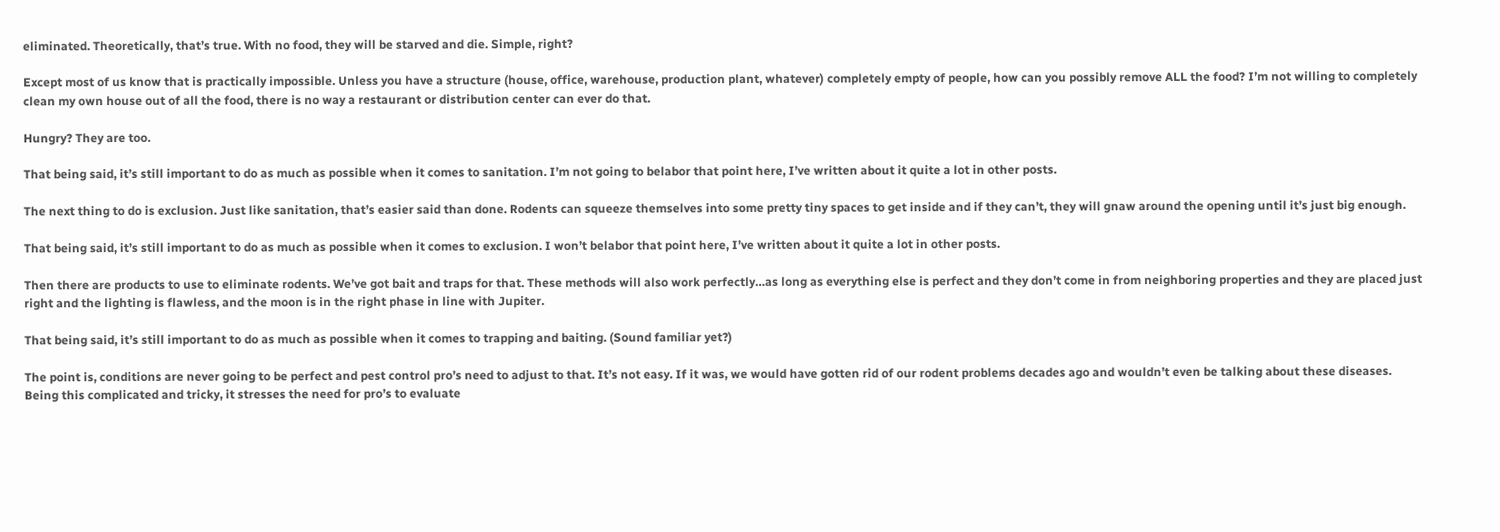eliminated. Theoretically, that’s true. With no food, they will be starved and die. Simple, right?

Except most of us know that is practically impossible. Unless you have a structure (house, office, warehouse, production plant, whatever) completely empty of people, how can you possibly remove ALL the food? I’m not willing to completely clean my own house out of all the food, there is no way a restaurant or distribution center can ever do that.

Hungry? They are too.

That being said, it’s still important to do as much as possible when it comes to sanitation. I’m not going to belabor that point here, I’ve written about it quite a lot in other posts.

The next thing to do is exclusion. Just like sanitation, that’s easier said than done. Rodents can squeeze themselves into some pretty tiny spaces to get inside and if they can’t, they will gnaw around the opening until it’s just big enough.

That being said, it’s still important to do as much as possible when it comes to exclusion. I won’t belabor that point here, I’ve written about it quite a lot in other posts.

Then there are products to use to eliminate rodents. We’ve got bait and traps for that. These methods will also work perfectly…as long as everything else is perfect and they don’t come in from neighboring properties and they are placed just right and the lighting is flawless, and the moon is in the right phase in line with Jupiter.

That being said, it’s still important to do as much as possible when it comes to trapping and baiting. (Sound familiar yet?)

The point is, conditions are never going to be perfect and pest control pro’s need to adjust to that. It’s not easy. If it was, we would have gotten rid of our rodent problems decades ago and wouldn’t even be talking about these diseases. Being this complicated and tricky, it stresses the need for pro’s to evaluate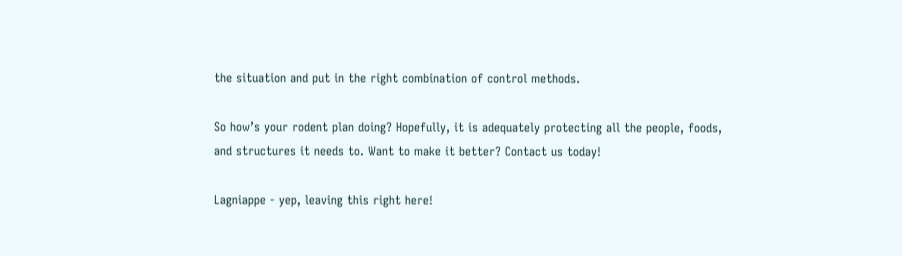the situation and put in the right combination of control methods.

So how’s your rodent plan doing? Hopefully, it is adequately protecting all the people, foods, and structures it needs to. Want to make it better? Contact us today!

Lagniappe - yep, leaving this right here!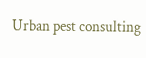Urban pest consulting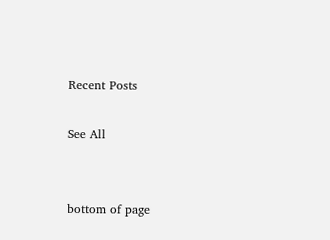Recent Posts

See All


bottom of page